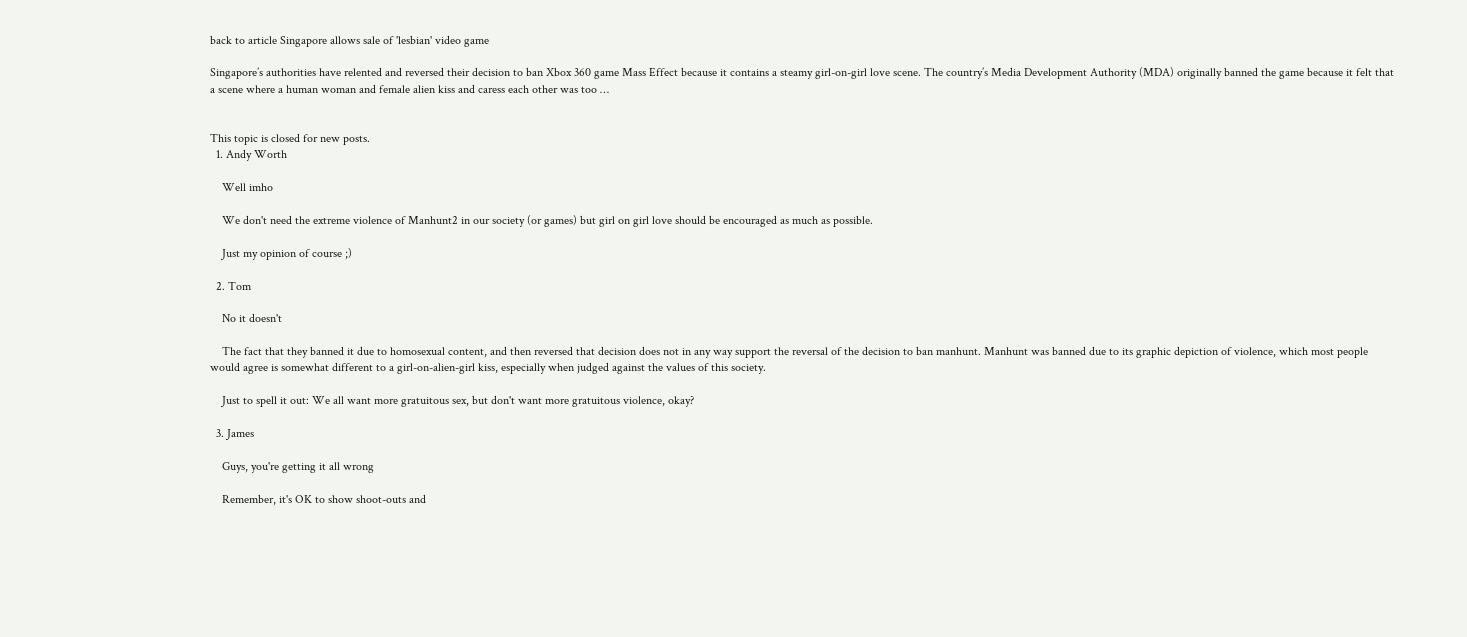back to article Singapore allows sale of 'lesbian' video game

Singapore’s authorities have relented and reversed their decision to ban Xbox 360 game Mass Effect because it contains a steamy girl-on-girl love scene. The country’s Media Development Authority (MDA) originally banned the game because it felt that a scene where a human woman and female alien kiss and caress each other was too …


This topic is closed for new posts.
  1. Andy Worth

    Well imho

    We don't need the extreme violence of Manhunt2 in our society (or games) but girl on girl love should be encouraged as much as possible.

    Just my opinion of course ;)

  2. Tom

    No it doesn't

    The fact that they banned it due to homosexual content, and then reversed that decision does not in any way support the reversal of the decision to ban manhunt. Manhunt was banned due to its graphic depiction of violence, which most people would agree is somewhat different to a girl-on-alien-girl kiss, especially when judged against the values of this society.

    Just to spell it out: We all want more gratuitous sex, but don't want more gratuitous violence, okay?

  3. James

    Guys, you're getting it all wrong

    Remember, it's OK to show shoot-outs and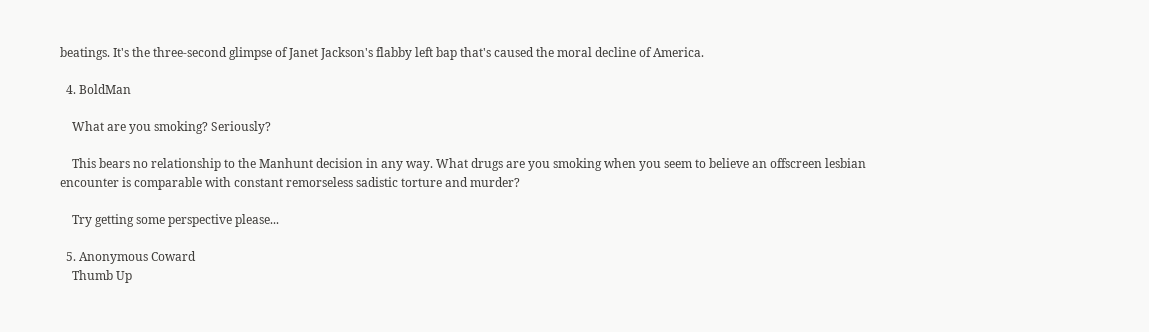beatings. It's the three-second glimpse of Janet Jackson's flabby left bap that's caused the moral decline of America.

  4. BoldMan

    What are you smoking? Seriously?

    This bears no relationship to the Manhunt decision in any way. What drugs are you smoking when you seem to believe an offscreen lesbian encounter is comparable with constant remorseless sadistic torture and murder?

    Try getting some perspective please...

  5. Anonymous Coward
    Thumb Up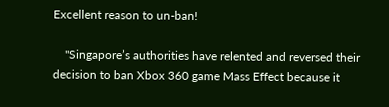Excellent reason to un-ban!

    "Singapore’s authorities have relented and reversed their decision to ban Xbox 360 game Mass Effect because it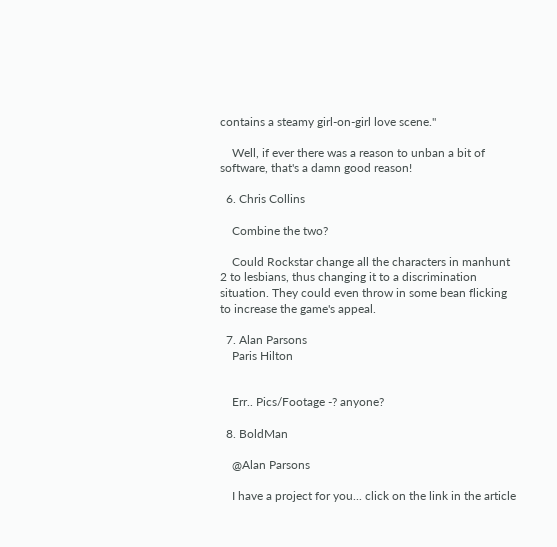contains a steamy girl-on-girl love scene."

    Well, if ever there was a reason to unban a bit of software, that's a damn good reason!

  6. Chris Collins

    Combine the two?

    Could Rockstar change all the characters in manhunt 2 to lesbians, thus changing it to a discrimination situation. They could even throw in some bean flicking to increase the game's appeal.

  7. Alan Parsons
    Paris Hilton


    Err.. Pics/Footage -? anyone?

  8. BoldMan

    @Alan Parsons

    I have a project for you... click on the link in the article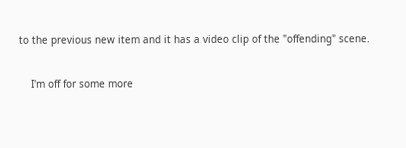to the previous new item and it has a video clip of the "offending" scene.

    I'm off for some more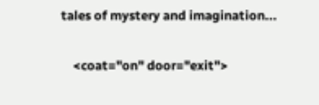tales of mystery and imagination...

    <coat="on" door="exit">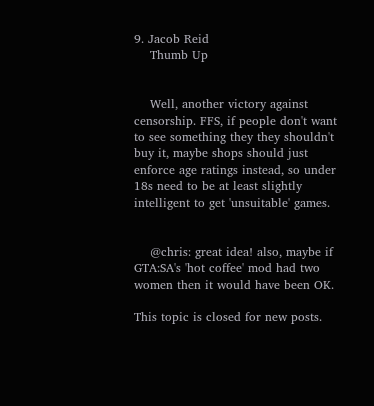9. Jacob Reid
    Thumb Up


    Well, another victory against censorship. FFS, if people don't want to see something they they shouldn't buy it, maybe shops should just enforce age ratings instead, so under 18s need to be at least slightly intelligent to get 'unsuitable' games.


    @chris: great idea! also, maybe if GTA:SA's 'hot coffee' mod had two women then it would have been OK.

This topic is closed for new posts.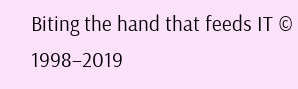Biting the hand that feeds IT © 1998–2019